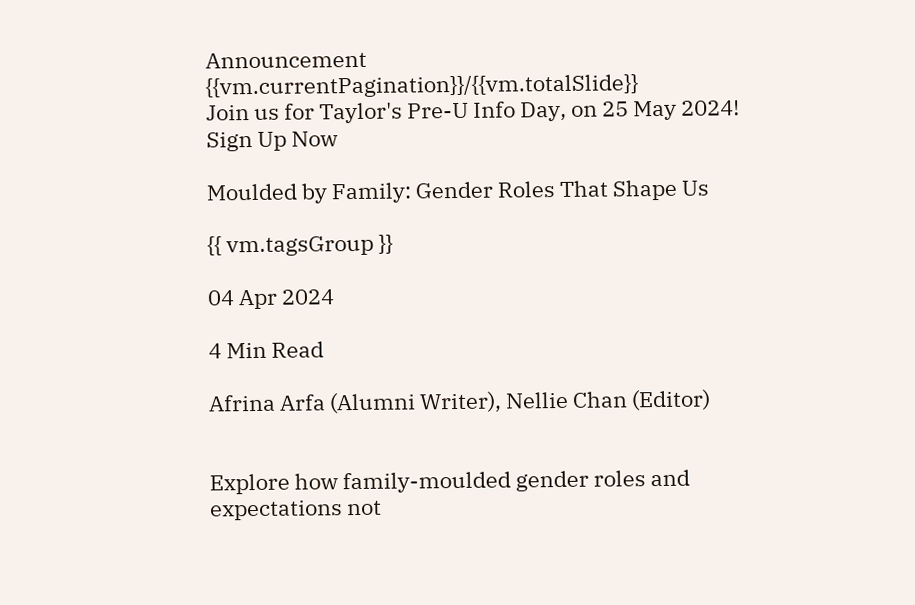Announcement   {{vm.currentPagination}}/{{vm.totalSlide}}
Join us for Taylor's Pre-U Info Day, on 25 May 2024! Sign Up Now

Moulded by Family: Gender Roles That Shape Us

{{ vm.tagsGroup }}

04 Apr 2024

4 Min Read

Afrina Arfa (Alumni Writer), Nellie Chan (Editor)


Explore how family-moulded gender roles and expectations not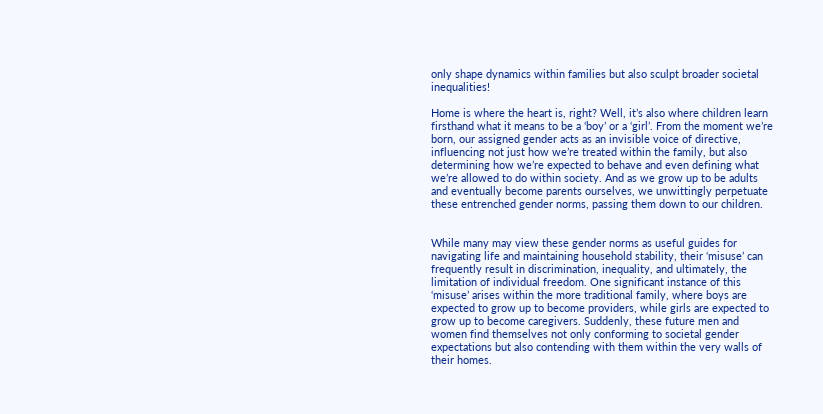only shape dynamics within families but also sculpt broader societal inequalities!

Home is where the heart is, right? Well, it’s also where children learn firsthand what it means to be a ‘boy’ or a ‘girl’. From the moment we’re born, our assigned gender acts as an invisible voice of directive, influencing not just how we’re treated within the family, but also determining how we’re expected to behave and even defining what we’re allowed to do within society. And as we grow up to be adults and eventually become parents ourselves, we unwittingly perpetuate these entrenched gender norms, passing them down to our children.


While many may view these gender norms as useful guides for navigating life and maintaining household stability, their ‘misuse’ can frequently result in discrimination, inequality, and ultimately, the limitation of individual freedom. One significant instance of this ‘misuse’ arises within the more traditional family, where boys are expected to grow up to become providers, while girls are expected to grow up to become caregivers. Suddenly, these future men and women find themselves not only conforming to societal gender expectations but also contending with them within the very walls of their homes.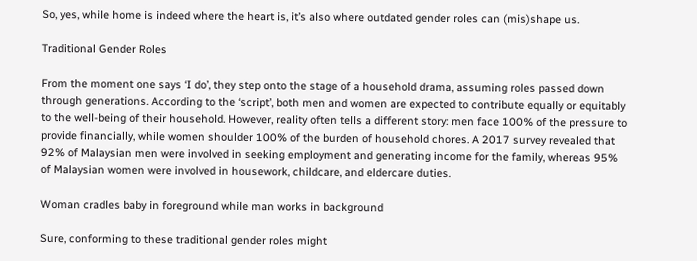So, yes, while home is indeed where the heart is, it’s also where outdated gender roles can (mis)shape us.

Traditional Gender Roles

From the moment one says ‘I do’, they step onto the stage of a household drama, assuming roles passed down through generations. According to the ‘script’, both men and women are expected to contribute equally or equitably to the well-being of their household. However, reality often tells a different story: men face 100% of the pressure to provide financially, while women shoulder 100% of the burden of household chores. A 2017 survey revealed that 92% of Malaysian men were involved in seeking employment and generating income for the family, whereas 95% of Malaysian women were involved in housework, childcare, and eldercare duties.

Woman cradles baby in foreground while man works in background

Sure, conforming to these traditional gender roles might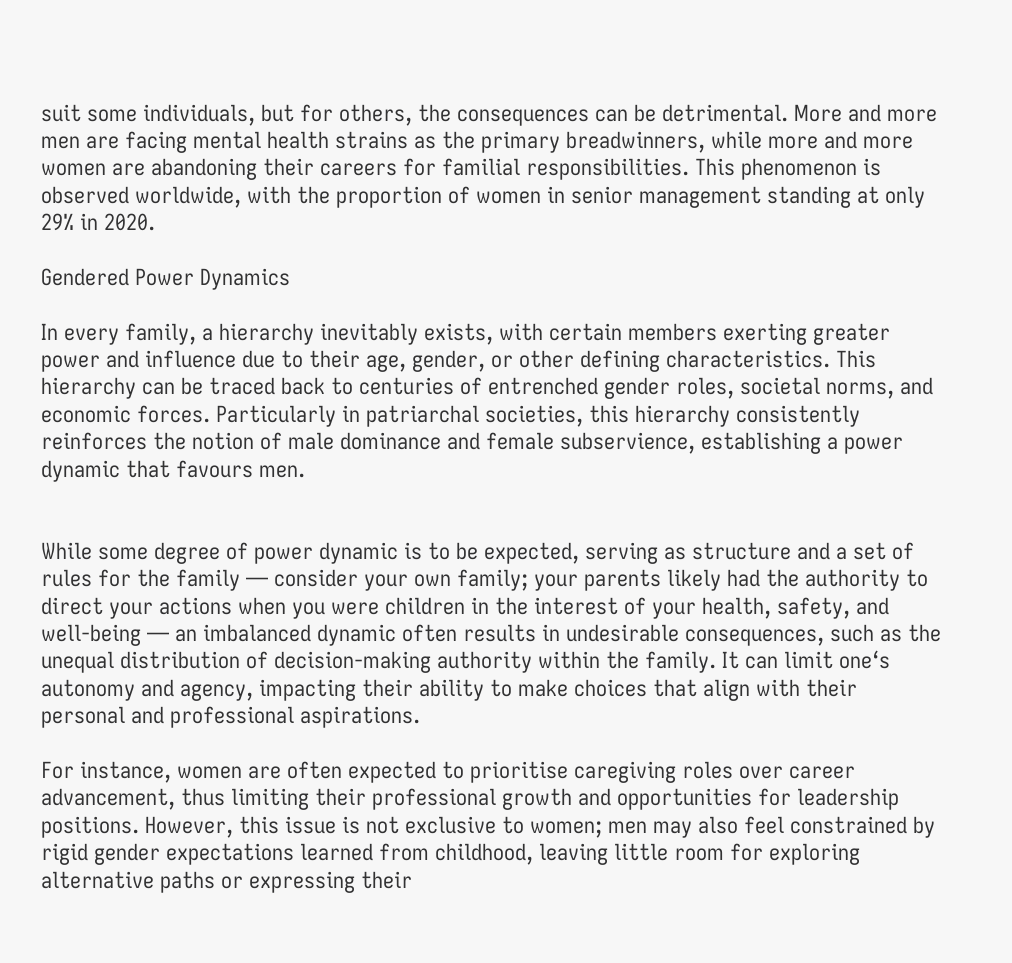suit some individuals, but for others, the consequences can be detrimental. More and more men are facing mental health strains as the primary breadwinners, while more and more women are abandoning their careers for familial responsibilities. This phenomenon is observed worldwide, with the proportion of women in senior management standing at only 29% in 2020.

Gendered Power Dynamics

In every family, a hierarchy inevitably exists, with certain members exerting greater power and influence due to their age, gender, or other defining characteristics. This hierarchy can be traced back to centuries of entrenched gender roles, societal norms, and economic forces. Particularly in patriarchal societies, this hierarchy consistently reinforces the notion of male dominance and female subservience, establishing a power dynamic that favours men.


While some degree of power dynamic is to be expected, serving as structure and a set of rules for the family — consider your own family; your parents likely had the authority to direct your actions when you were children in the interest of your health, safety, and well-being — an imbalanced dynamic often results in undesirable consequences, such as the unequal distribution of decision-making authority within the family. It can limit one‘s autonomy and agency, impacting their ability to make choices that align with their personal and professional aspirations.

For instance, women are often expected to prioritise caregiving roles over career advancement, thus limiting their professional growth and opportunities for leadership positions. However, this issue is not exclusive to women; men may also feel constrained by rigid gender expectations learned from childhood, leaving little room for exploring alternative paths or expressing their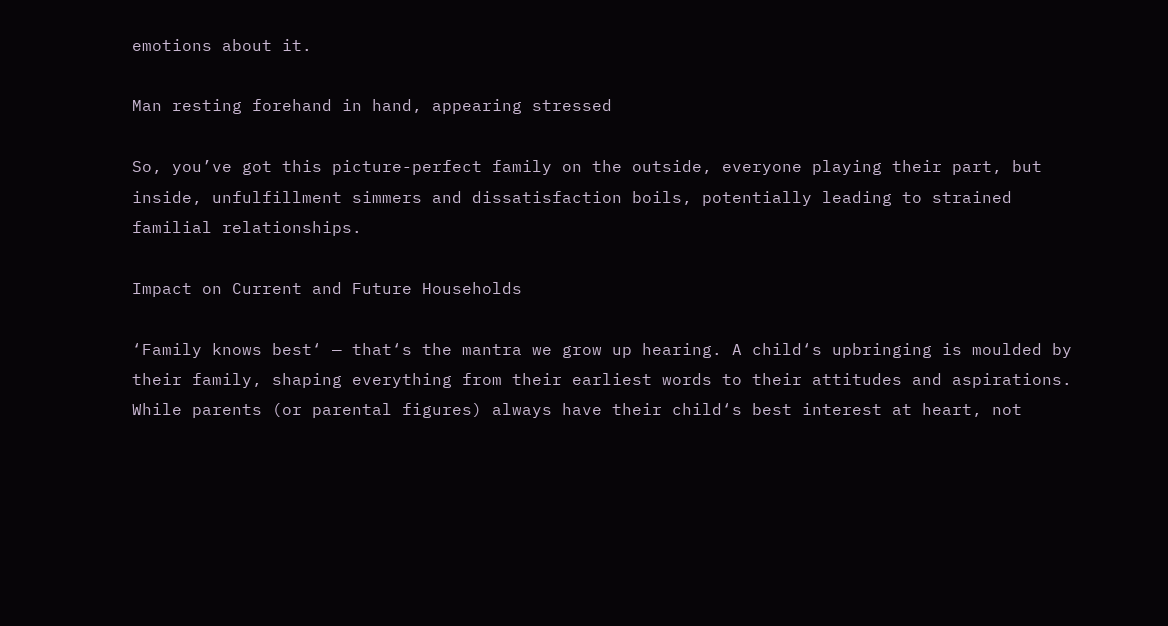emotions about it.

Man resting forehand in hand, appearing stressed

So, you’ve got this picture-perfect family on the outside, everyone playing their part, but inside, unfulfillment simmers and dissatisfaction boils, potentially leading to strained familial relationships.

Impact on Current and Future Households

‘Family knows best‘ — that‘s the mantra we grow up hearing. A child‘s upbringing is moulded by their family, shaping everything from their earliest words to their attitudes and aspirations. While parents (or parental figures) always have their child‘s best interest at heart, not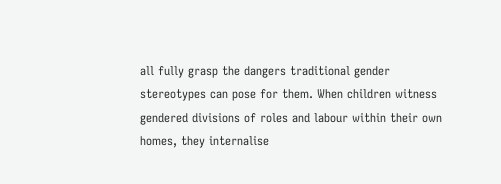all fully grasp the dangers traditional gender stereotypes can pose for them. When children witness gendered divisions of roles and labour within their own homes, they internalise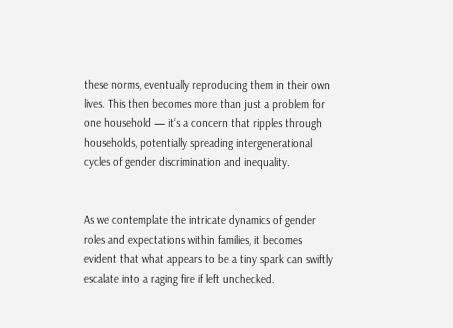these norms, eventually reproducing them in their own lives. This then becomes more than just a problem for one household — it‘s a concern that ripples through households, potentially spreading intergenerational cycles of gender discrimination and inequality.


As we contemplate the intricate dynamics of gender roles and expectations within families, it becomes evident that what appears to be a tiny spark can swiftly escalate into a raging fire if left unchecked.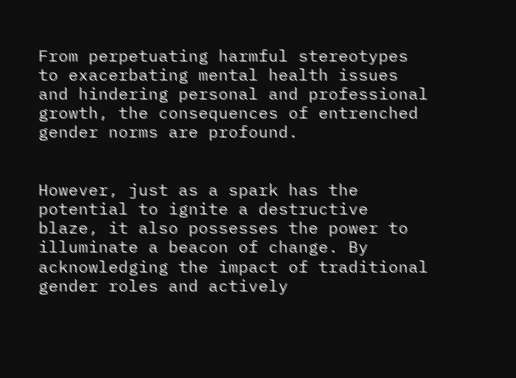From perpetuating harmful stereotypes to exacerbating mental health issues and hindering personal and professional growth, the consequences of entrenched gender norms are profound.


However, just as a spark has the potential to ignite a destructive blaze, it also possesses the power to illuminate a beacon of change. By acknowledging the impact of traditional gender roles and actively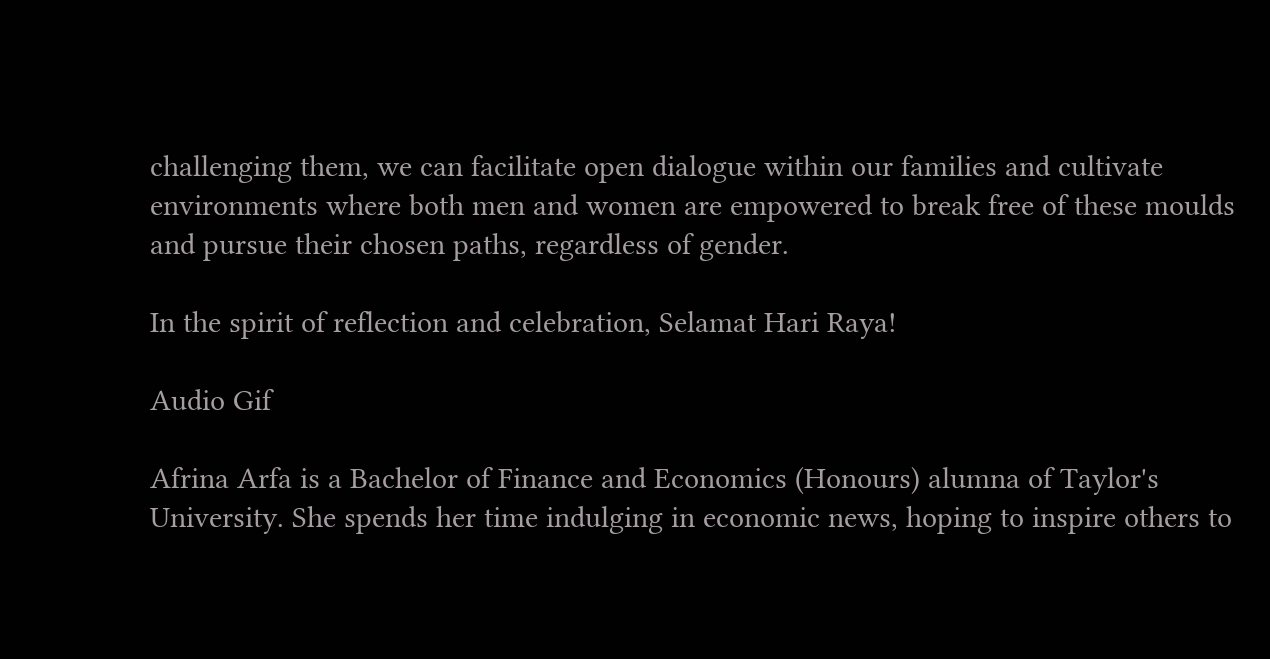challenging them, we can facilitate open dialogue within our families and cultivate environments where both men and women are empowered to break free of these moulds and pursue their chosen paths, regardless of gender.

In the spirit of reflection and celebration, Selamat Hari Raya!

Audio Gif

Afrina Arfa is a Bachelor of Finance and Economics (Honours) alumna of Taylor's University. She spends her time indulging in economic news, hoping to inspire others to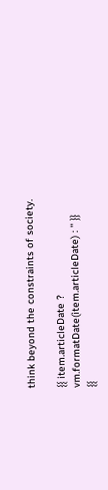think beyond the constraints of society.

{{ item.articleDate ? vm.formatDate(item.articleDate) : '' }}
{{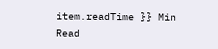item.readTime }} Min Read